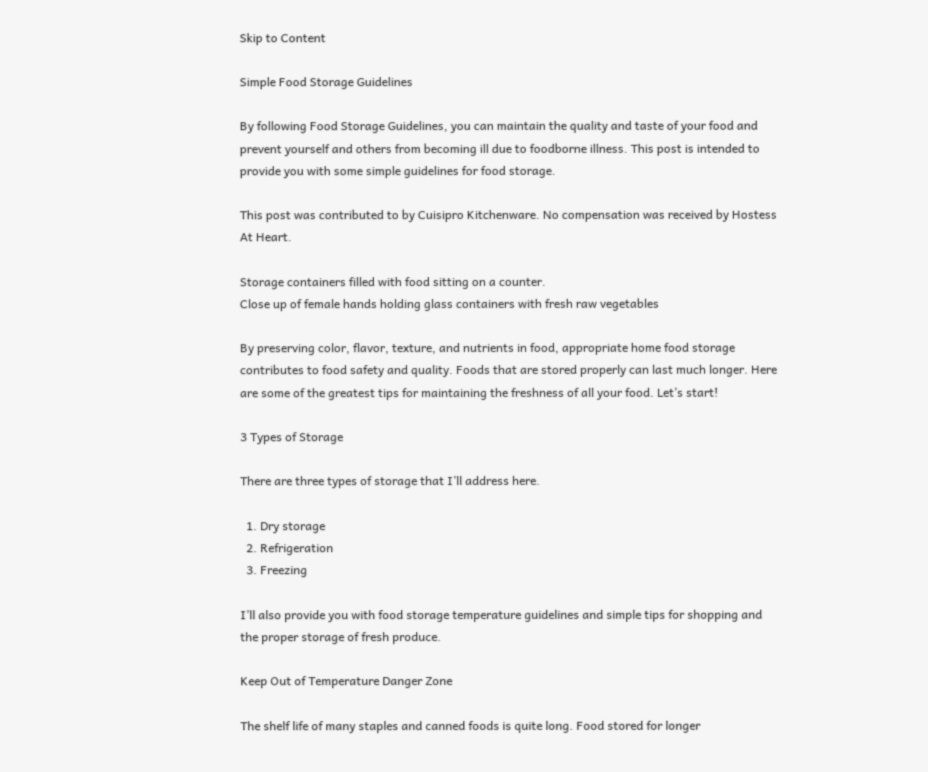Skip to Content

Simple Food Storage Guidelines

By following Food Storage Guidelines, you can maintain the quality and taste of your food and prevent yourself and others from becoming ill due to foodborne illness. This post is intended to provide you with some simple guidelines for food storage.

This post was contributed to by Cuisipro Kitchenware. No compensation was received by Hostess At Heart.

Storage containers filled with food sitting on a counter.
Close up of female hands holding glass containers with fresh raw vegetables

By preserving color, flavor, texture, and nutrients in food, appropriate home food storage contributes to food safety and quality. Foods that are stored properly can last much longer. Here are some of the greatest tips for maintaining the freshness of all your food. Let’s start!

3 Types of Storage

There are three types of storage that I’ll address here.

  1. Dry storage
  2. Refrigeration
  3. Freezing

I’ll also provide you with food storage temperature guidelines and simple tips for shopping and the proper storage of fresh produce.

Keep Out of Temperature Danger Zone

The shelf life of many staples and canned foods is quite long. Food stored for longer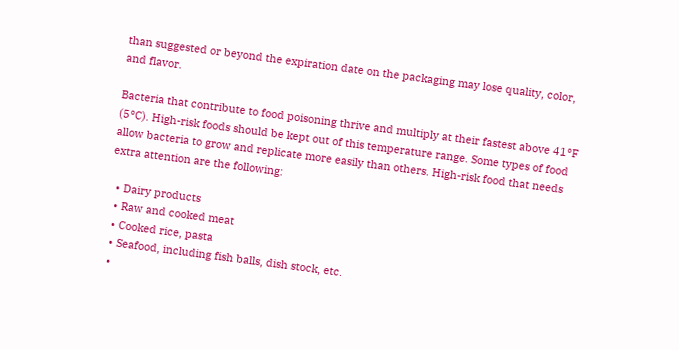than suggested or beyond the expiration date on the packaging may lose quality, color, and flavor.

Bacteria that contribute to food poisoning thrive and multiply at their fastest above 41°F (5°C). High-risk foods should be kept out of this temperature range. Some types of food allow bacteria to grow and replicate more easily than others. High-risk food that needs extra attention are the following:

  • Dairy products
  • Raw and cooked meat
  • Cooked rice, pasta
  • Seafood, including fish balls, dish stock, etc.
  •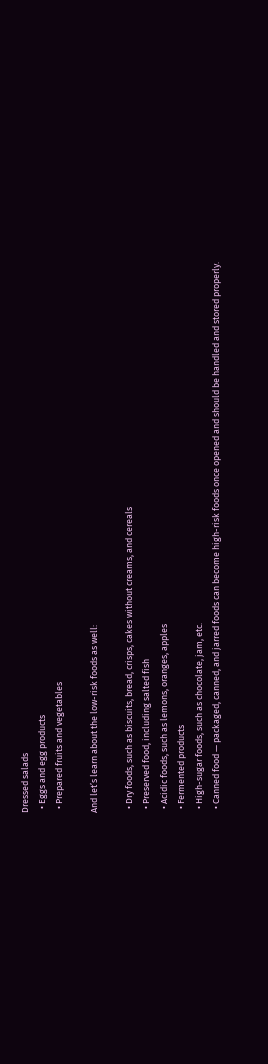Dressed salads
  • Eggs and egg products
  • Prepared fruits and vegetables

And let’s learn about the low-risk foods as well:

  • Dry foods, such as biscuits, bread, crisps, cakes without creams, and cereals
  • Preserved food, including salted fish
  • Acidic foods, such as lemons, oranges, apples
  • Fermented products
  • High-sugar foods, such as chocolate, jam, etc.
  • Canned food — packaged, canned, and jarred foods can become high-risk foods once opened and should be handled and stored properly.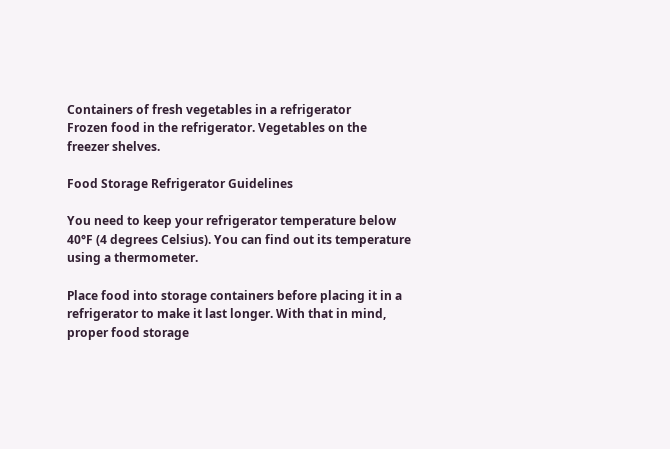Containers of fresh vegetables in a refrigerator
Frozen food in the refrigerator. Vegetables on the freezer shelves.

Food Storage Refrigerator Guidelines

You need to keep your refrigerator temperature below 40°F (4 degrees Celsius). You can find out its temperature using a thermometer.

Place food into storage containers before placing it in a refrigerator to make it last longer. With that in mind, proper food storage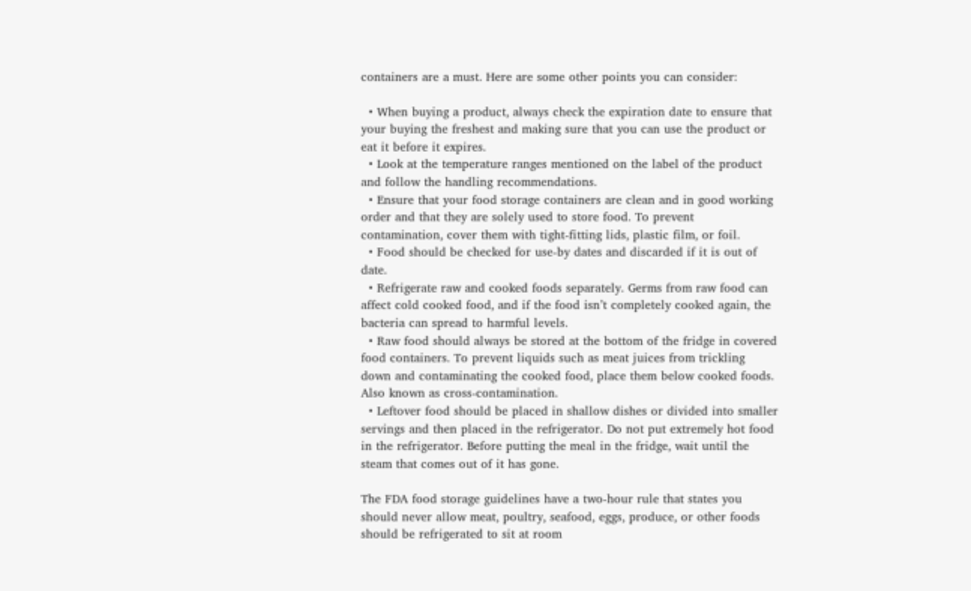containers are a must. Here are some other points you can consider:

  • When buying a product, always check the expiration date to ensure that your buying the freshest and making sure that you can use the product or eat it before it expires.
  • Look at the temperature ranges mentioned on the label of the product and follow the handling recommendations.
  • Ensure that your food storage containers are clean and in good working order and that they are solely used to store food. To prevent contamination, cover them with tight-fitting lids, plastic film, or foil.
  • Food should be checked for use-by dates and discarded if it is out of date.
  • Refrigerate raw and cooked foods separately. Germs from raw food can affect cold cooked food, and if the food isn’t completely cooked again, the bacteria can spread to harmful levels.
  • Raw food should always be stored at the bottom of the fridge in covered food containers. To prevent liquids such as meat juices from trickling down and contaminating the cooked food, place them below cooked foods. Also known as cross-contamination.
  • Leftover food should be placed in shallow dishes or divided into smaller servings and then placed in the refrigerator. Do not put extremely hot food in the refrigerator. Before putting the meal in the fridge, wait until the steam that comes out of it has gone.

The FDA food storage guidelines have a two-hour rule that states you should never allow meat, poultry, seafood, eggs, produce, or other foods should be refrigerated to sit at room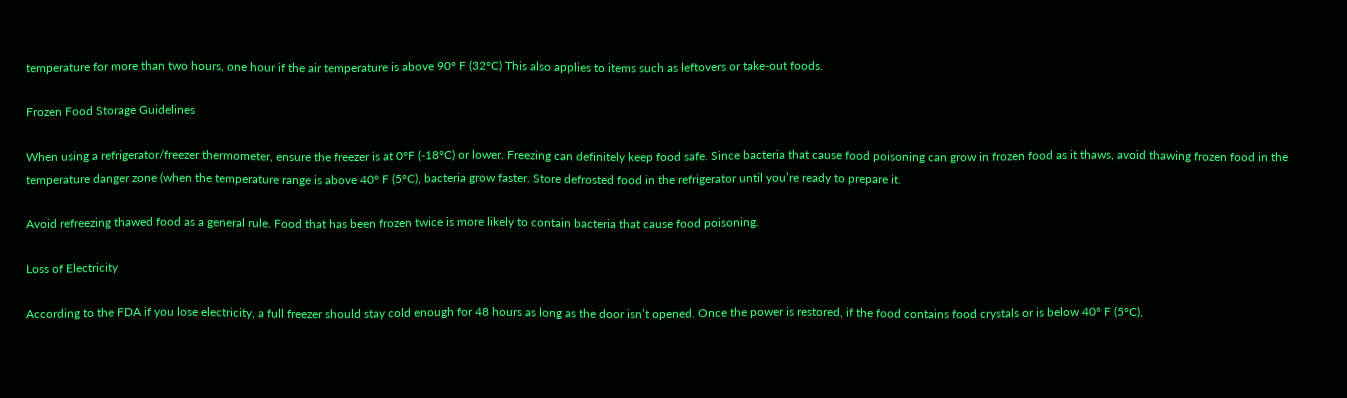temperature for more than two hours, one hour if the air temperature is above 90° F (32°C) This also applies to items such as leftovers or take-out foods.

Frozen Food Storage Guidelines

When using a refrigerator/freezer thermometer, ensure the freezer is at 0°F (-18°C) or lower. Freezing can definitely keep food safe. Since bacteria that cause food poisoning can grow in frozen food as it thaws, avoid thawing frozen food in the temperature danger zone (when the temperature range is above 40° F (5°C), bacteria grow faster. Store defrosted food in the refrigerator until you’re ready to prepare it.

Avoid refreezing thawed food as a general rule. Food that has been frozen twice is more likely to contain bacteria that cause food poisoning.

Loss of Electricity

According to the FDA if you lose electricity, a full freezer should stay cold enough for 48 hours as long as the door isn’t opened. Once the power is restored, if the food contains food crystals or is below 40° F (5°C),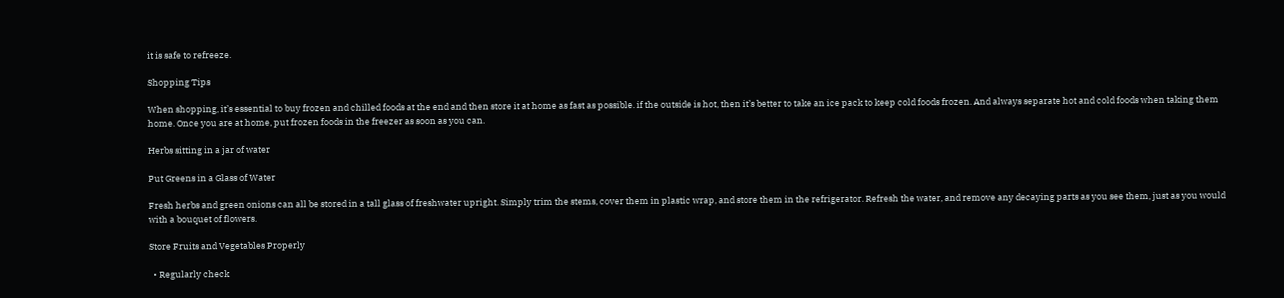it is safe to refreeze.

Shopping Tips

When shopping, it’s essential to buy frozen and chilled foods at the end and then store it at home as fast as possible. if the outside is hot, then it’s better to take an ice pack to keep cold foods frozen. And always separate hot and cold foods when taking them home. Once you are at home, put frozen foods in the freezer as soon as you can.

Herbs sitting in a jar of water

Put Greens in a Glass of Water

Fresh herbs and green onions can all be stored in a tall glass of freshwater upright. Simply trim the stems, cover them in plastic wrap, and store them in the refrigerator. Refresh the water, and remove any decaying parts as you see them, just as you would with a bouquet of flowers.

Store Fruits and Vegetables Properly

  • Regularly check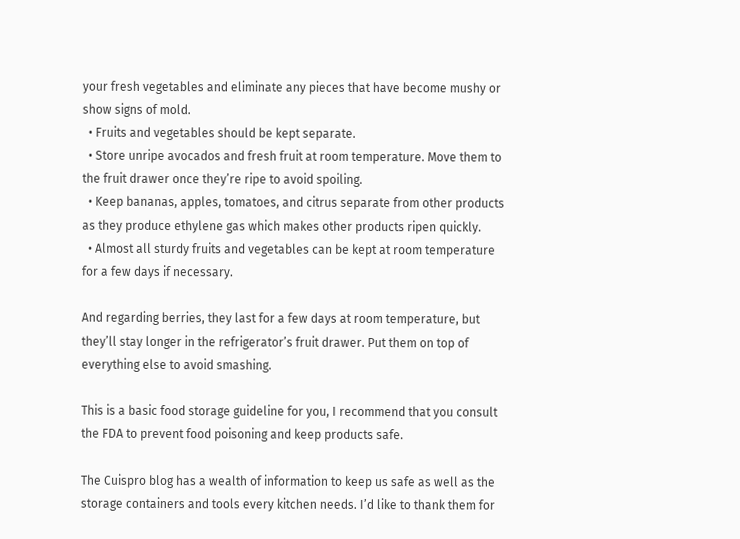your fresh vegetables and eliminate any pieces that have become mushy or show signs of mold.
  • Fruits and vegetables should be kept separate.
  • Store unripe avocados and fresh fruit at room temperature. Move them to the fruit drawer once they’re ripe to avoid spoiling.
  • Keep bananas, apples, tomatoes, and citrus separate from other products as they produce ethylene gas which makes other products ripen quickly.
  • Almost all sturdy fruits and vegetables can be kept at room temperature for a few days if necessary.

And regarding berries, they last for a few days at room temperature, but they’ll stay longer in the refrigerator’s fruit drawer. Put them on top of everything else to avoid smashing.

This is a basic food storage guideline for you, I recommend that you consult the FDA to prevent food poisoning and keep products safe.

The Cuispro blog has a wealth of information to keep us safe as well as the storage containers and tools every kitchen needs. I’d like to thank them for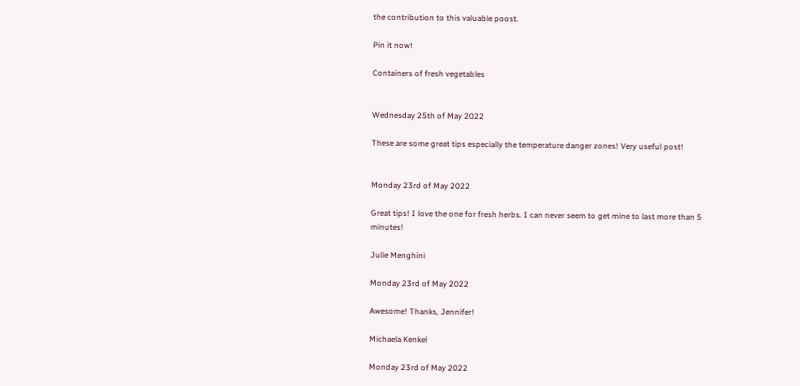the contribution to this valuable poost.

Pin it now!

Containers of fresh vegetables


Wednesday 25th of May 2022

These are some great tips especially the temperature danger zones! Very useful post!


Monday 23rd of May 2022

Great tips! I love the one for fresh herbs. I can never seem to get mine to last more than 5 minutes!

Julie Menghini

Monday 23rd of May 2022

Awesome! Thanks, Jennifer!

Michaela Kenkel

Monday 23rd of May 2022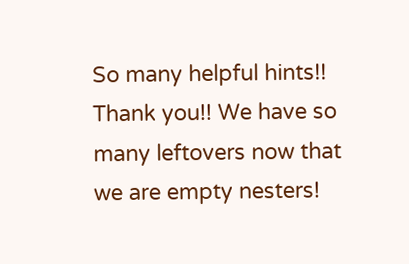So many helpful hints!! Thank you!! We have so many leftovers now that we are empty nesters!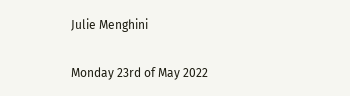Julie Menghini

Monday 23rd of May 2022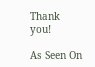Thank you!

As Seen On